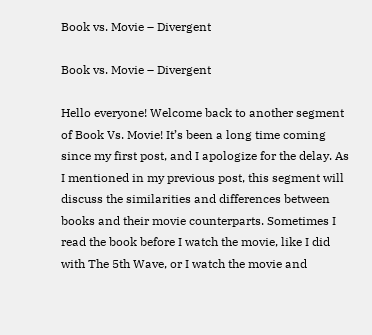Book vs. Movie – Divergent

Book vs. Movie – Divergent

Hello everyone! Welcome back to another segment of Book Vs. Movie! It’s been a long time coming since my first post, and I apologize for the delay. As I mentioned in my previous post, this segment will discuss the similarities and differences between books and their movie counterparts. Sometimes I read the book before I watch the movie, like I did with The 5th Wave, or I watch the movie and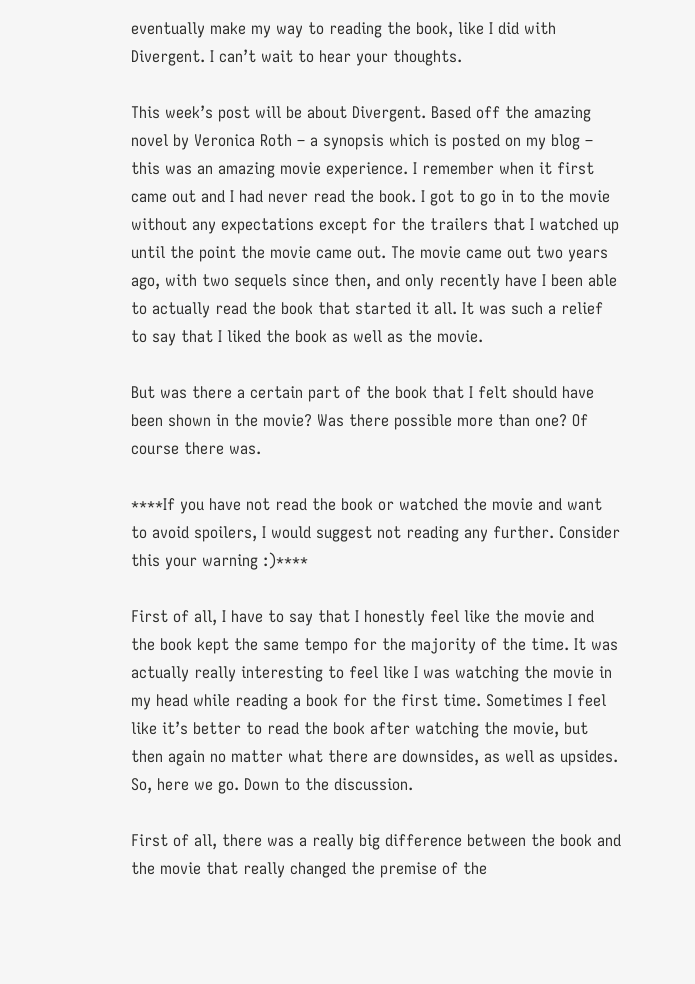eventually make my way to reading the book, like I did with Divergent. I can’t wait to hear your thoughts.

This week’s post will be about Divergent. Based off the amazing novel by Veronica Roth – a synopsis which is posted on my blog – this was an amazing movie experience. I remember when it first came out and I had never read the book. I got to go in to the movie without any expectations except for the trailers that I watched up until the point the movie came out. The movie came out two years ago, with two sequels since then, and only recently have I been able to actually read the book that started it all. It was such a relief to say that I liked the book as well as the movie.

But was there a certain part of the book that I felt should have been shown in the movie? Was there possible more than one? Of course there was.

****If you have not read the book or watched the movie and want to avoid spoilers, I would suggest not reading any further. Consider this your warning :)****

First of all, I have to say that I honestly feel like the movie and the book kept the same tempo for the majority of the time. It was actually really interesting to feel like I was watching the movie in my head while reading a book for the first time. Sometimes I feel like it’s better to read the book after watching the movie, but then again no matter what there are downsides, as well as upsides. So, here we go. Down to the discussion.

First of all, there was a really big difference between the book and the movie that really changed the premise of the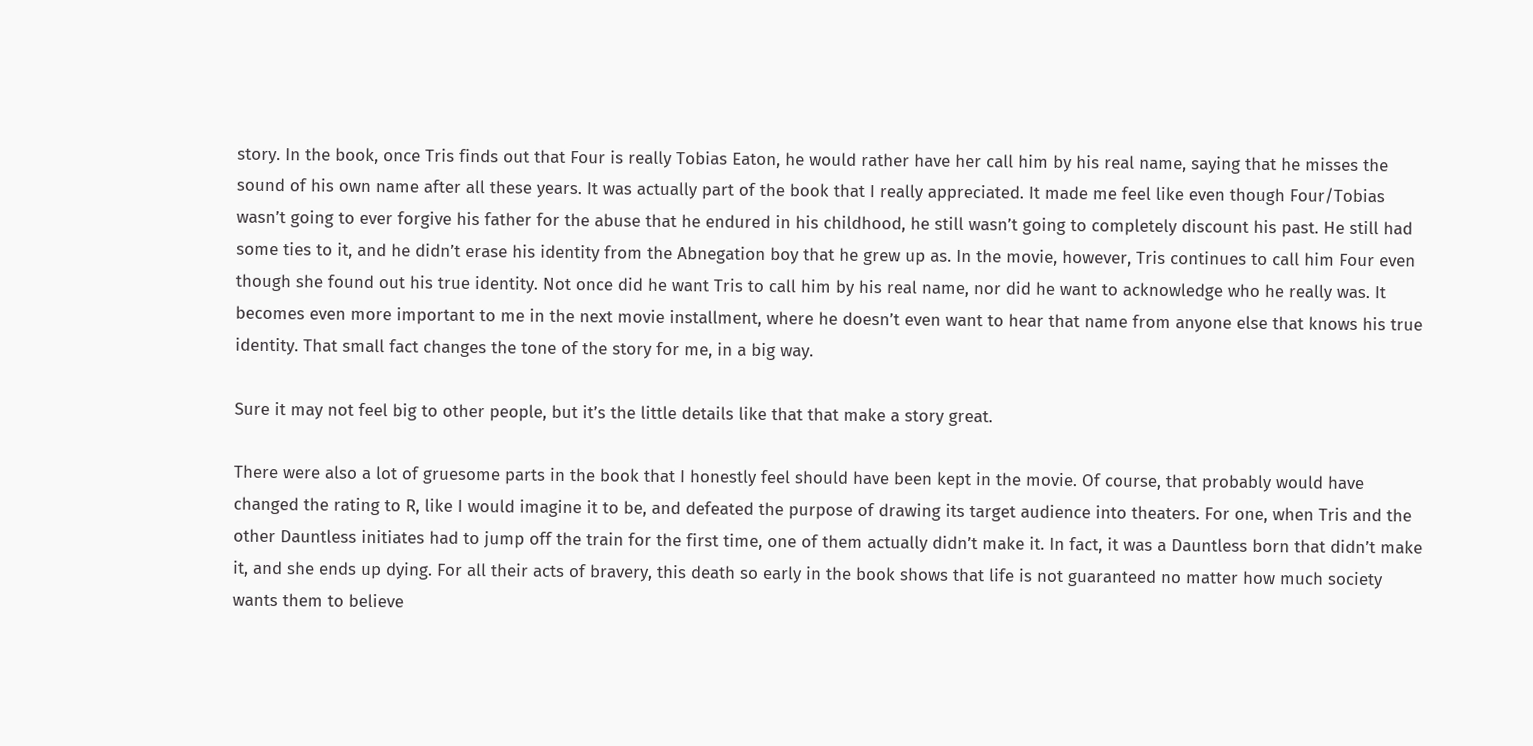story. In the book, once Tris finds out that Four is really Tobias Eaton, he would rather have her call him by his real name, saying that he misses the sound of his own name after all these years. It was actually part of the book that I really appreciated. It made me feel like even though Four/Tobias wasn’t going to ever forgive his father for the abuse that he endured in his childhood, he still wasn’t going to completely discount his past. He still had some ties to it, and he didn’t erase his identity from the Abnegation boy that he grew up as. In the movie, however, Tris continues to call him Four even though she found out his true identity. Not once did he want Tris to call him by his real name, nor did he want to acknowledge who he really was. It becomes even more important to me in the next movie installment, where he doesn’t even want to hear that name from anyone else that knows his true identity. That small fact changes the tone of the story for me, in a big way.

Sure it may not feel big to other people, but it’s the little details like that that make a story great.

There were also a lot of gruesome parts in the book that I honestly feel should have been kept in the movie. Of course, that probably would have changed the rating to R, like I would imagine it to be, and defeated the purpose of drawing its target audience into theaters. For one, when Tris and the other Dauntless initiates had to jump off the train for the first time, one of them actually didn’t make it. In fact, it was a Dauntless born that didn’t make it, and she ends up dying. For all their acts of bravery, this death so early in the book shows that life is not guaranteed no matter how much society wants them to believe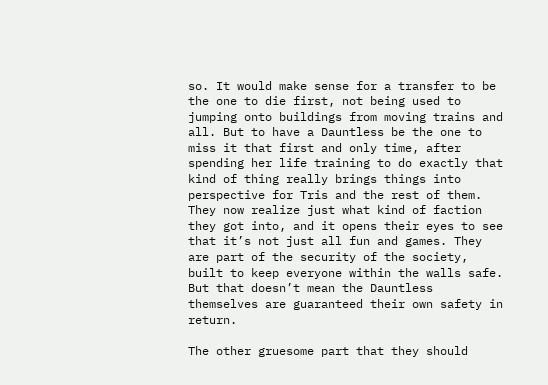so. It would make sense for a transfer to be the one to die first, not being used to jumping onto buildings from moving trains and all. But to have a Dauntless be the one to miss it that first and only time, after spending her life training to do exactly that kind of thing really brings things into perspective for Tris and the rest of them. They now realize just what kind of faction they got into, and it opens their eyes to see that it’s not just all fun and games. They are part of the security of the society, built to keep everyone within the walls safe. But that doesn’t mean the Dauntless themselves are guaranteed their own safety in return.

The other gruesome part that they should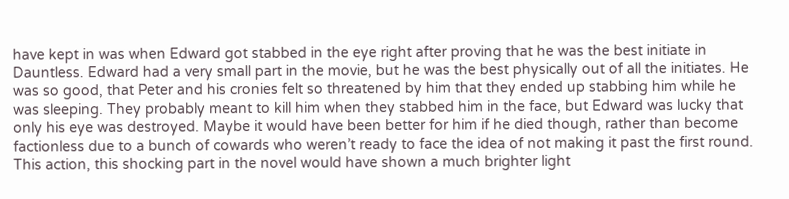have kept in was when Edward got stabbed in the eye right after proving that he was the best initiate in Dauntless. Edward had a very small part in the movie, but he was the best physically out of all the initiates. He was so good, that Peter and his cronies felt so threatened by him that they ended up stabbing him while he was sleeping. They probably meant to kill him when they stabbed him in the face, but Edward was lucky that only his eye was destroyed. Maybe it would have been better for him if he died though, rather than become factionless due to a bunch of cowards who weren’t ready to face the idea of not making it past the first round. This action, this shocking part in the novel would have shown a much brighter light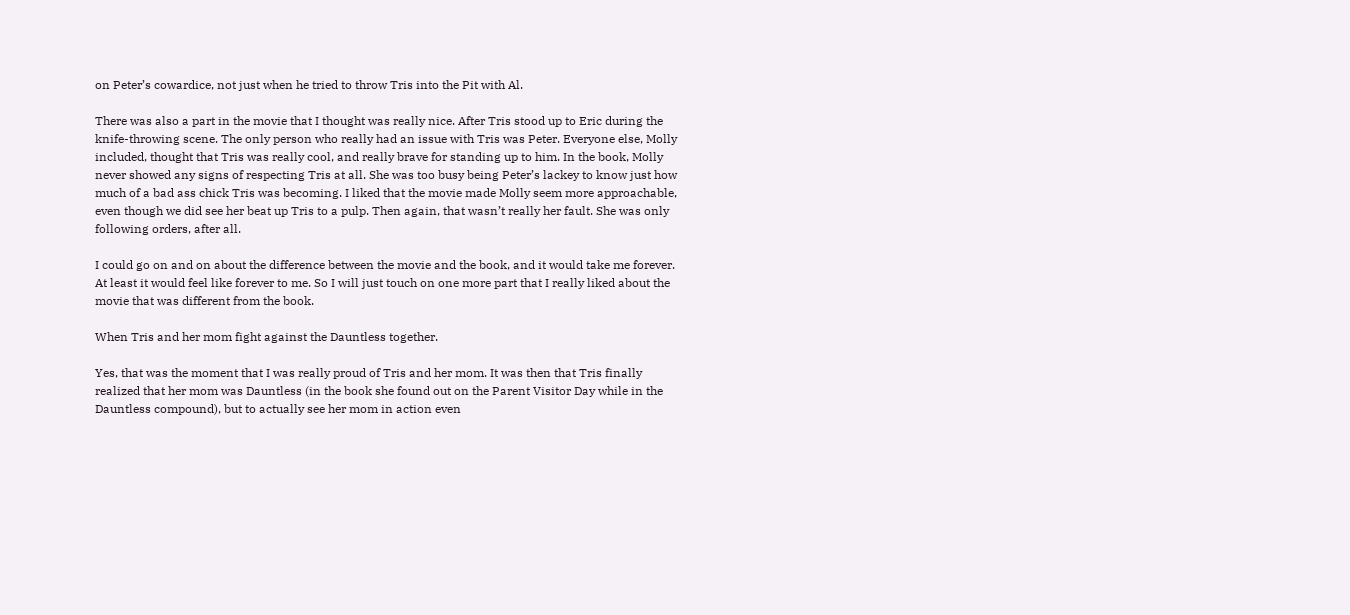on Peter’s cowardice, not just when he tried to throw Tris into the Pit with Al.

There was also a part in the movie that I thought was really nice. After Tris stood up to Eric during the knife-throwing scene. The only person who really had an issue with Tris was Peter. Everyone else, Molly included, thought that Tris was really cool, and really brave for standing up to him. In the book, Molly never showed any signs of respecting Tris at all. She was too busy being Peter’s lackey to know just how much of a bad ass chick Tris was becoming. I liked that the movie made Molly seem more approachable, even though we did see her beat up Tris to a pulp. Then again, that wasn’t really her fault. She was only following orders, after all.

I could go on and on about the difference between the movie and the book, and it would take me forever. At least it would feel like forever to me. So I will just touch on one more part that I really liked about the movie that was different from the book.

When Tris and her mom fight against the Dauntless together.

Yes, that was the moment that I was really proud of Tris and her mom. It was then that Tris finally realized that her mom was Dauntless (in the book she found out on the Parent Visitor Day while in the Dauntless compound), but to actually see her mom in action even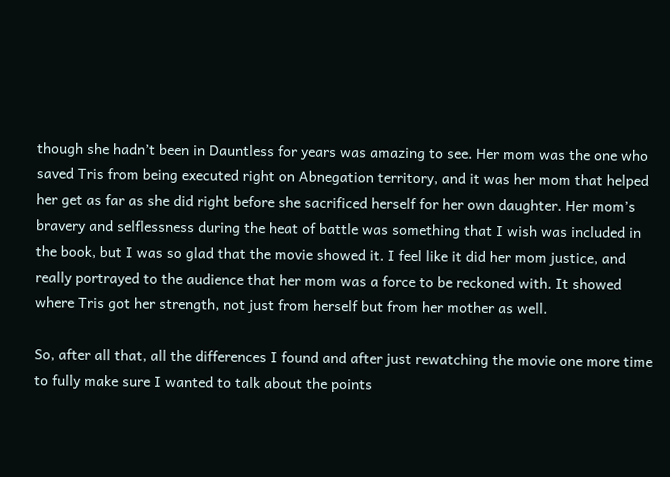though she hadn’t been in Dauntless for years was amazing to see. Her mom was the one who saved Tris from being executed right on Abnegation territory, and it was her mom that helped her get as far as she did right before she sacrificed herself for her own daughter. Her mom’s bravery and selflessness during the heat of battle was something that I wish was included in the book, but I was so glad that the movie showed it. I feel like it did her mom justice, and really portrayed to the audience that her mom was a force to be reckoned with. It showed where Tris got her strength, not just from herself but from her mother as well.

So, after all that, all the differences I found and after just rewatching the movie one more time to fully make sure I wanted to talk about the points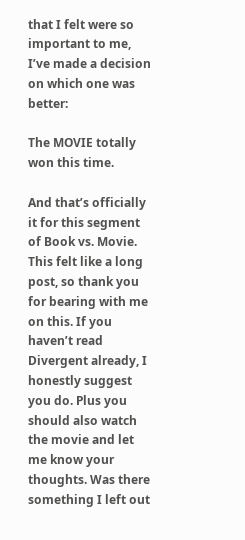that I felt were so important to me, I’ve made a decision on which one was better:

The MOVIE totally won this time.

And that’s officially it for this segment of Book vs. Movie. This felt like a long post, so thank you for bearing with me on this. If you haven’t read Divergent already, I honestly suggest you do. Plus you should also watch the movie and let me know your thoughts. Was there something I left out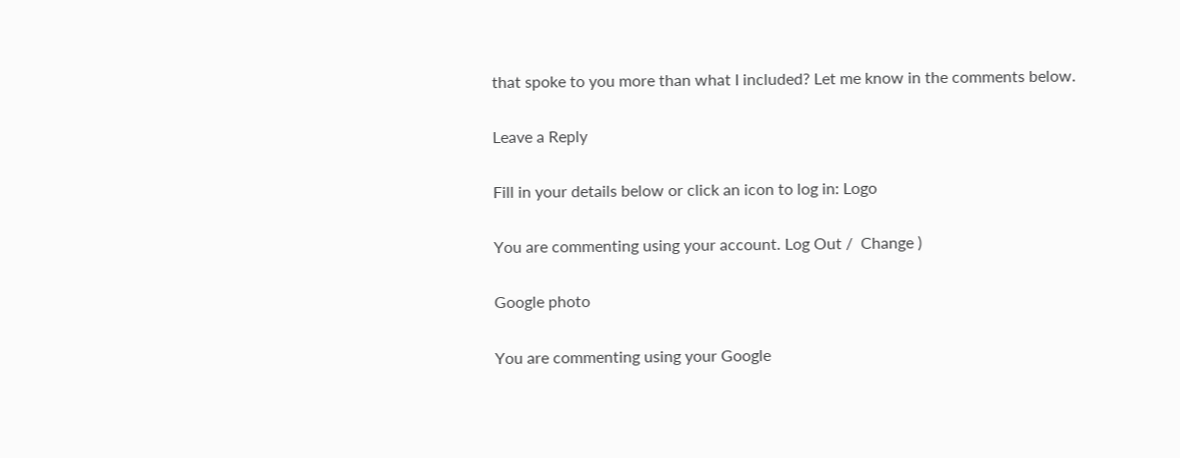that spoke to you more than what I included? Let me know in the comments below.

Leave a Reply

Fill in your details below or click an icon to log in: Logo

You are commenting using your account. Log Out /  Change )

Google photo

You are commenting using your Google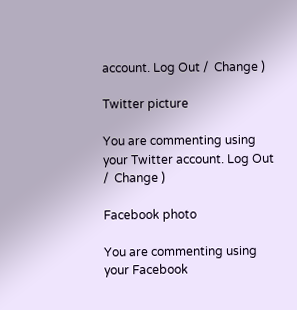account. Log Out /  Change )

Twitter picture

You are commenting using your Twitter account. Log Out /  Change )

Facebook photo

You are commenting using your Facebook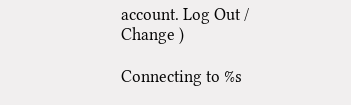account. Log Out /  Change )

Connecting to %s